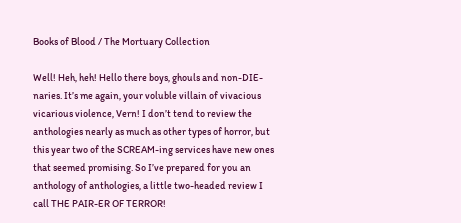Books of Blood / The Mortuary Collection

Well! Heh, heh! Hello there boys, ghouls and non-DIE-naries. It’s me again, your voluble villain of vivacious vicarious violence, Vern! I don’t tend to review the anthologies nearly as much as other types of horror, but this year two of the SCREAM-ing services have new ones that seemed promising. So I’ve prepared for you an anthology of anthologies, a little two-headed review I call THE PAIR-ER OF TERROR!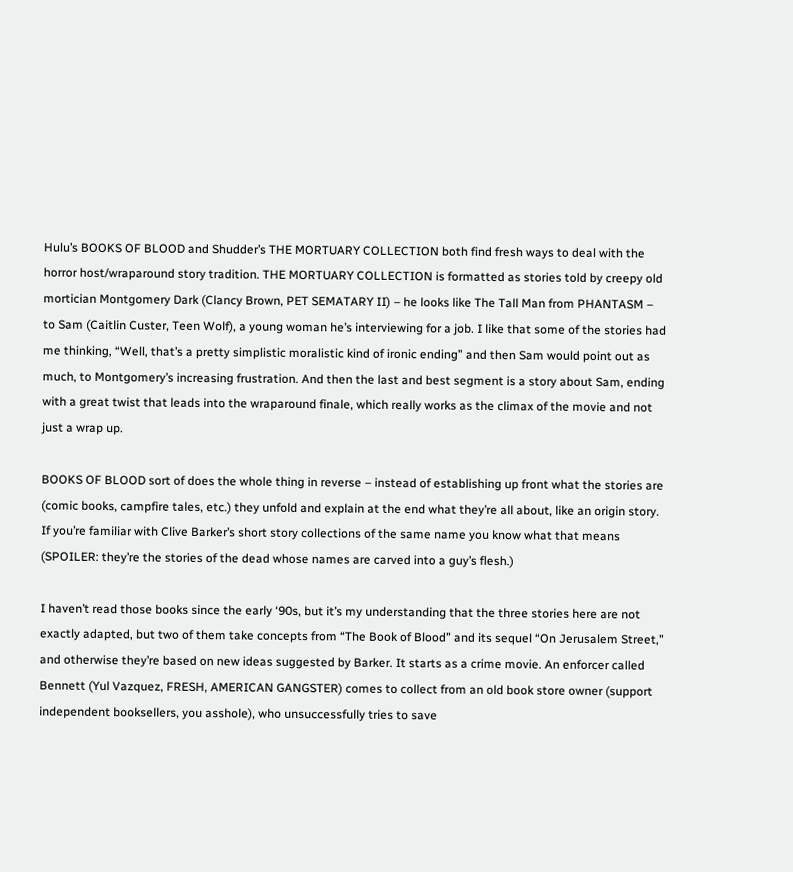Hulu’s BOOKS OF BLOOD and Shudder’s THE MORTUARY COLLECTION both find fresh ways to deal with the horror host/wraparound story tradition. THE MORTUARY COLLECTION is formatted as stories told by creepy old mortician Montgomery Dark (Clancy Brown, PET SEMATARY II) – he looks like The Tall Man from PHANTASM – to Sam (Caitlin Custer, Teen Wolf), a young woman he’s interviewing for a job. I like that some of the stories had me thinking, “Well, that’s a pretty simplistic moralistic kind of ironic ending” and then Sam would point out as much, to Montgomery’s increasing frustration. And then the last and best segment is a story about Sam, ending with a great twist that leads into the wraparound finale, which really works as the climax of the movie and not just a wrap up.

BOOKS OF BLOOD sort of does the whole thing in reverse – instead of establishing up front what the stories are (comic books, campfire tales, etc.) they unfold and explain at the end what they’re all about, like an origin story. If you’re familiar with Clive Barker’s short story collections of the same name you know what that means (SPOILER: they’re the stories of the dead whose names are carved into a guy’s flesh.)

I haven’t read those books since the early ‘90s, but it’s my understanding that the three stories here are not exactly adapted, but two of them take concepts from “The Book of Blood” and its sequel “On Jerusalem Street,” and otherwise they’re based on new ideas suggested by Barker. It starts as a crime movie. An enforcer called Bennett (Yul Vazquez, FRESH, AMERICAN GANGSTER) comes to collect from an old book store owner (support independent booksellers, you asshole), who unsuccessfully tries to save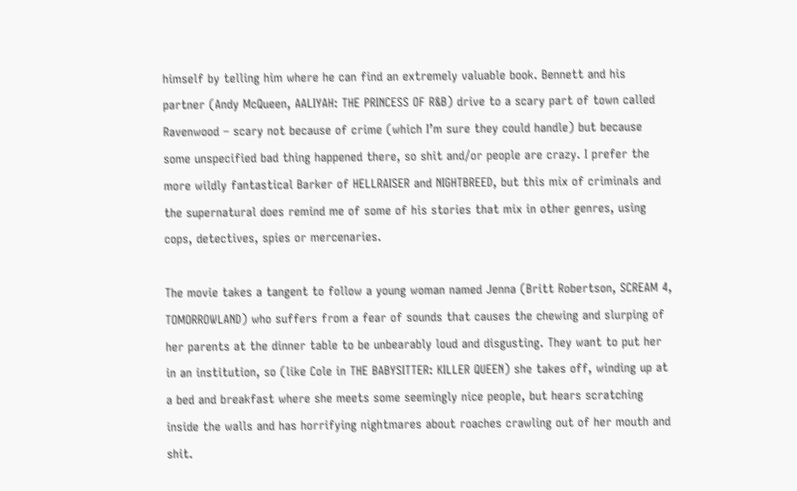himself by telling him where he can find an extremely valuable book. Bennett and his partner (Andy McQueen, AALIYAH: THE PRINCESS OF R&B) drive to a scary part of town called Ravenwood – scary not because of crime (which I’m sure they could handle) but because some unspecified bad thing happened there, so shit and/or people are crazy. I prefer the more wildly fantastical Barker of HELLRAISER and NIGHTBREED, but this mix of criminals and the supernatural does remind me of some of his stories that mix in other genres, using cops, detectives, spies or mercenaries.

The movie takes a tangent to follow a young woman named Jenna (Britt Robertson, SCREAM 4, TOMORROWLAND) who suffers from a fear of sounds that causes the chewing and slurping of her parents at the dinner table to be unbearably loud and disgusting. They want to put her in an institution, so (like Cole in THE BABYSITTER: KILLER QUEEN) she takes off, winding up at a bed and breakfast where she meets some seemingly nice people, but hears scratching inside the walls and has horrifying nightmares about roaches crawling out of her mouth and shit.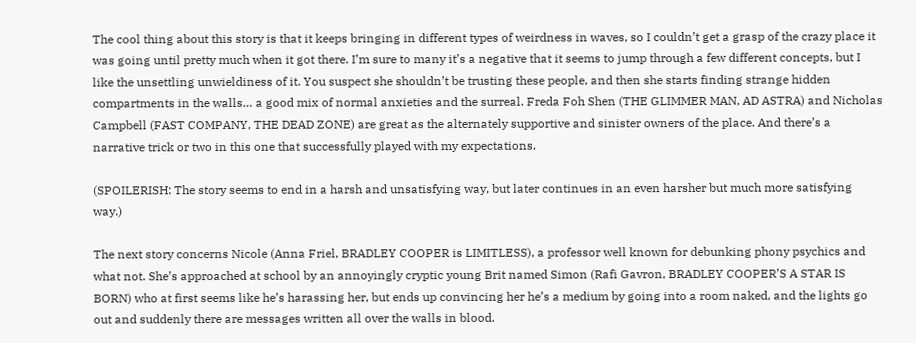The cool thing about this story is that it keeps bringing in different types of weirdness in waves, so I couldn’t get a grasp of the crazy place it was going until pretty much when it got there. I’m sure to many it’s a negative that it seems to jump through a few different concepts, but I like the unsettling unwieldiness of it. You suspect she shouldn’t be trusting these people, and then she starts finding strange hidden compartments in the walls… a good mix of normal anxieties and the surreal. Freda Foh Shen (THE GLIMMER MAN, AD ASTRA) and Nicholas Campbell (FAST COMPANY, THE DEAD ZONE) are great as the alternately supportive and sinister owners of the place. And there’s a narrative trick or two in this one that successfully played with my expectations.

(SPOILERISH: The story seems to end in a harsh and unsatisfying way, but later continues in an even harsher but much more satisfying way.)

The next story concerns Nicole (Anna Friel, BRADLEY COOPER is LIMITLESS), a professor well known for debunking phony psychics and what not. She’s approached at school by an annoyingly cryptic young Brit named Simon (Rafi Gavron, BRADLEY COOPER’S A STAR IS BORN) who at first seems like he’s harassing her, but ends up convincing her he’s a medium by going into a room naked, and the lights go out and suddenly there are messages written all over the walls in blood.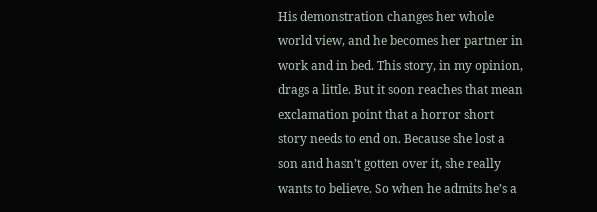His demonstration changes her whole world view, and he becomes her partner in work and in bed. This story, in my opinion, drags a little. But it soon reaches that mean exclamation point that a horror short story needs to end on. Because she lost a son and hasn’t gotten over it, she really wants to believe. So when he admits he’s a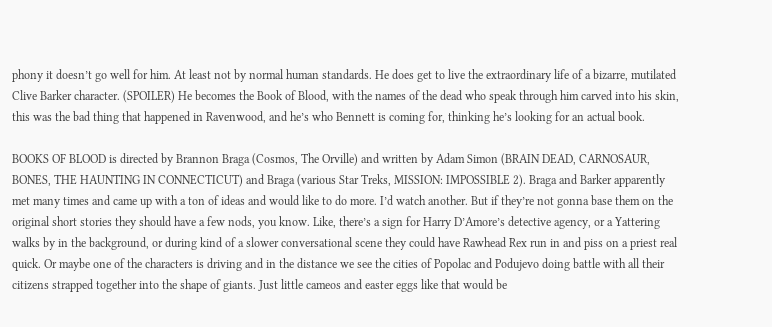phony it doesn’t go well for him. At least not by normal human standards. He does get to live the extraordinary life of a bizarre, mutilated Clive Barker character. (SPOILER) He becomes the Book of Blood, with the names of the dead who speak through him carved into his skin, this was the bad thing that happened in Ravenwood, and he’s who Bennett is coming for, thinking he’s looking for an actual book.

BOOKS OF BLOOD is directed by Brannon Braga (Cosmos, The Orville) and written by Adam Simon (BRAIN DEAD, CARNOSAUR, BONES, THE HAUNTING IN CONNECTICUT) and Braga (various Star Treks, MISSION: IMPOSSIBLE 2). Braga and Barker apparently met many times and came up with a ton of ideas and would like to do more. I’d watch another. But if they’re not gonna base them on the original short stories they should have a few nods, you know. Like, there’s a sign for Harry D’Amore’s detective agency, or a Yattering walks by in the background, or during kind of a slower conversational scene they could have Rawhead Rex run in and piss on a priest real quick. Or maybe one of the characters is driving and in the distance we see the cities of Popolac and Podujevo doing battle with all their citizens strapped together into the shape of giants. Just little cameos and easter eggs like that would be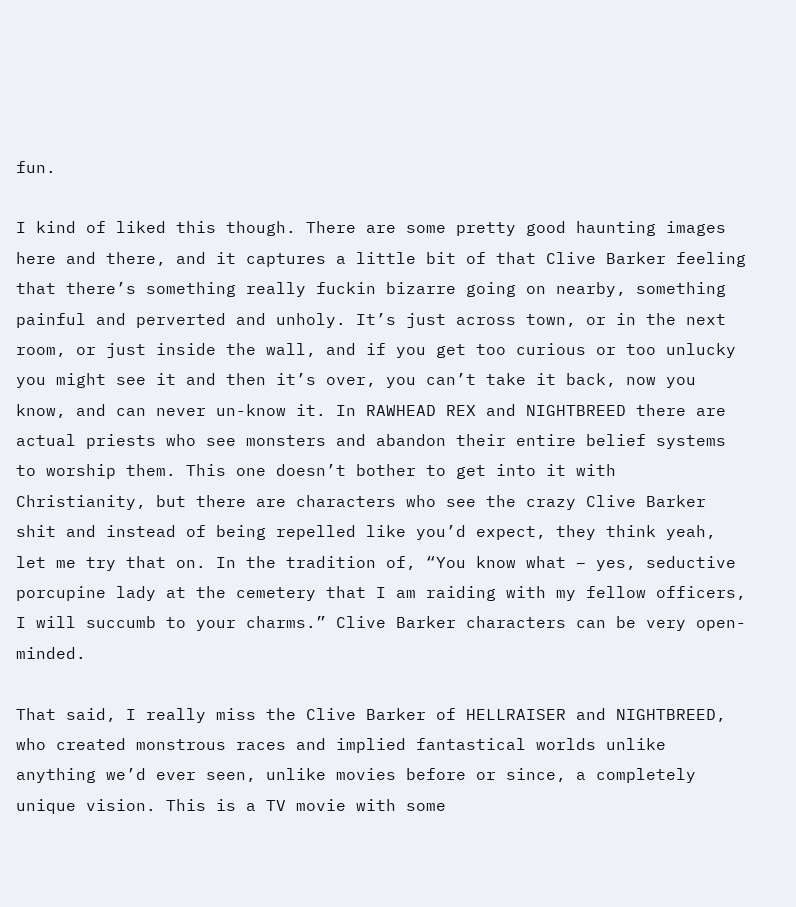fun.

I kind of liked this though. There are some pretty good haunting images here and there, and it captures a little bit of that Clive Barker feeling that there’s something really fuckin bizarre going on nearby, something painful and perverted and unholy. It’s just across town, or in the next room, or just inside the wall, and if you get too curious or too unlucky you might see it and then it’s over, you can’t take it back, now you know, and can never un-know it. In RAWHEAD REX and NIGHTBREED there are actual priests who see monsters and abandon their entire belief systems to worship them. This one doesn’t bother to get into it with Christianity, but there are characters who see the crazy Clive Barker shit and instead of being repelled like you’d expect, they think yeah, let me try that on. In the tradition of, “You know what – yes, seductive porcupine lady at the cemetery that I am raiding with my fellow officers, I will succumb to your charms.” Clive Barker characters can be very open-minded.

That said, I really miss the Clive Barker of HELLRAISER and NIGHTBREED, who created monstrous races and implied fantastical worlds unlike anything we’d ever seen, unlike movies before or since, a completely unique vision. This is a TV movie with some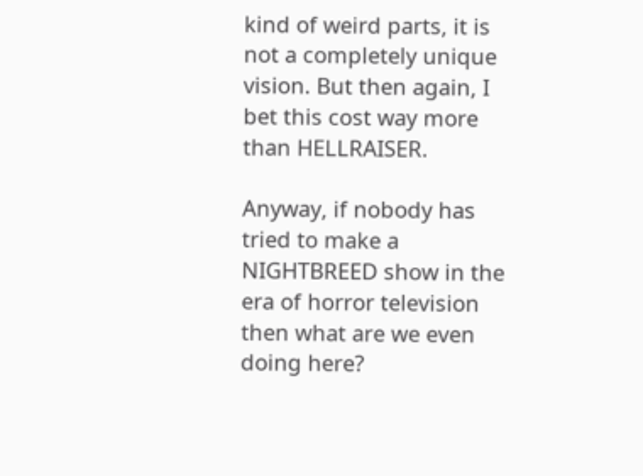kind of weird parts, it is not a completely unique vision. But then again, I bet this cost way more than HELLRAISER.

Anyway, if nobody has tried to make a NIGHTBREED show in the era of horror television then what are we even doing here?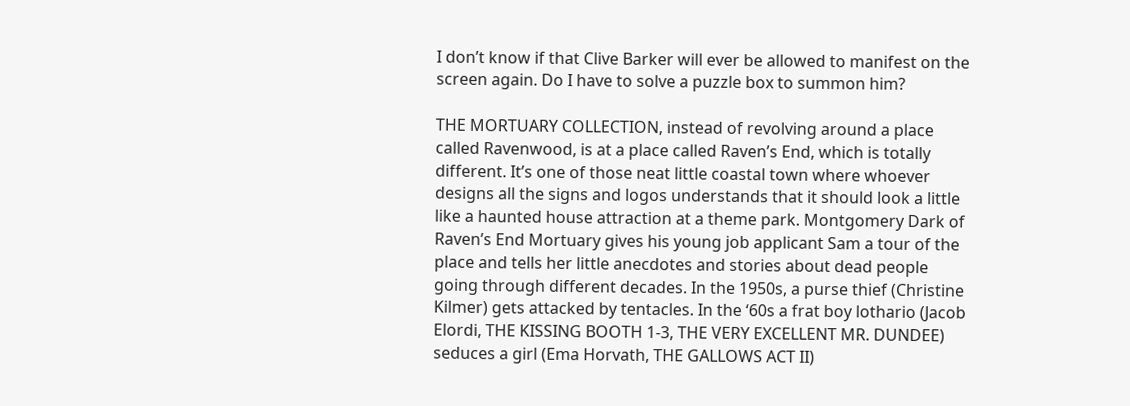I don’t know if that Clive Barker will ever be allowed to manifest on the screen again. Do I have to solve a puzzle box to summon him?

THE MORTUARY COLLECTION, instead of revolving around a place called Ravenwood, is at a place called Raven’s End, which is totally different. It’s one of those neat little coastal town where whoever designs all the signs and logos understands that it should look a little like a haunted house attraction at a theme park. Montgomery Dark of Raven’s End Mortuary gives his young job applicant Sam a tour of the place and tells her little anecdotes and stories about dead people going through different decades. In the 1950s, a purse thief (Christine Kilmer) gets attacked by tentacles. In the ‘60s a frat boy lothario (Jacob Elordi, THE KISSING BOOTH 1-3, THE VERY EXCELLENT MR. DUNDEE) seduces a girl (Ema Horvath, THE GALLOWS ACT II)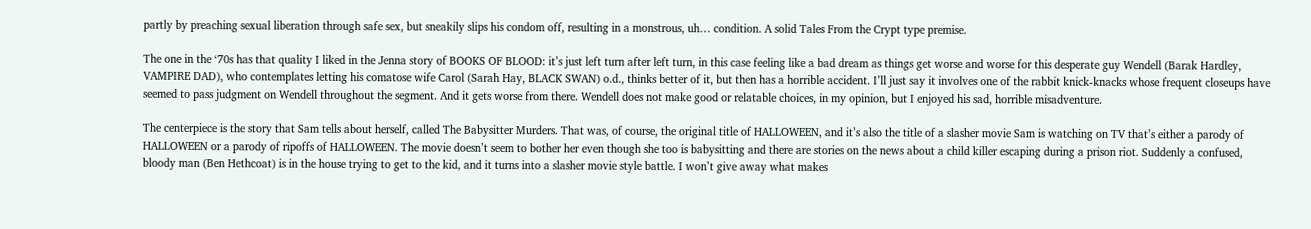partly by preaching sexual liberation through safe sex, but sneakily slips his condom off, resulting in a monstrous, uh… condition. A solid Tales From the Crypt type premise.

The one in the ‘70s has that quality I liked in the Jenna story of BOOKS OF BLOOD: it’s just left turn after left turn, in this case feeling like a bad dream as things get worse and worse for this desperate guy Wendell (Barak Hardley, VAMPIRE DAD), who contemplates letting his comatose wife Carol (Sarah Hay, BLACK SWAN) o.d., thinks better of it, but then has a horrible accident. I’ll just say it involves one of the rabbit knick-knacks whose frequent closeups have seemed to pass judgment on Wendell throughout the segment. And it gets worse from there. Wendell does not make good or relatable choices, in my opinion, but I enjoyed his sad, horrible misadventure.

The centerpiece is the story that Sam tells about herself, called The Babysitter Murders. That was, of course, the original title of HALLOWEEN, and it’s also the title of a slasher movie Sam is watching on TV that’s either a parody of HALLOWEEN or a parody of ripoffs of HALLOWEEN. The movie doesn’t seem to bother her even though she too is babysitting and there are stories on the news about a child killer escaping during a prison riot. Suddenly a confused, bloody man (Ben Hethcoat) is in the house trying to get to the kid, and it turns into a slasher movie style battle. I won’t give away what makes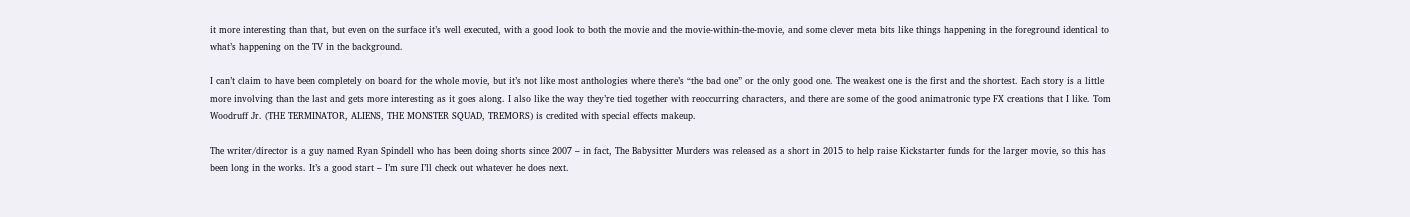it more interesting than that, but even on the surface it’s well executed, with a good look to both the movie and the movie-within-the-movie, and some clever meta bits like things happening in the foreground identical to what’s happening on the TV in the background.

I can’t claim to have been completely on board for the whole movie, but it’s not like most anthologies where there’s “the bad one” or the only good one. The weakest one is the first and the shortest. Each story is a little more involving than the last and gets more interesting as it goes along. I also like the way they’re tied together with reoccurring characters, and there are some of the good animatronic type FX creations that I like. Tom Woodruff Jr. (THE TERMINATOR, ALIENS, THE MONSTER SQUAD, TREMORS) is credited with special effects makeup.

The writer/director is a guy named Ryan Spindell who has been doing shorts since 2007 – in fact, The Babysitter Murders was released as a short in 2015 to help raise Kickstarter funds for the larger movie, so this has been long in the works. It’s a good start – I’m sure I’ll check out whatever he does next.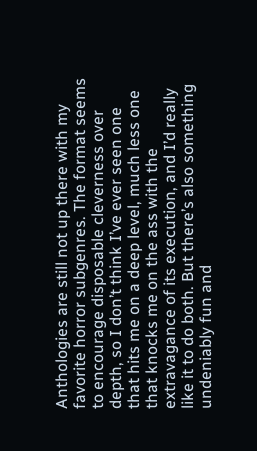Anthologies are still not up there with my favorite horror subgenres. The format seems to encourage disposable cleverness over depth, so I don’t think I’ve ever seen one that hits me on a deep level, much less one that knocks me on the ass with the extravagance of its execution, and I’d really like it to do both. But there’s also something undeniably fun and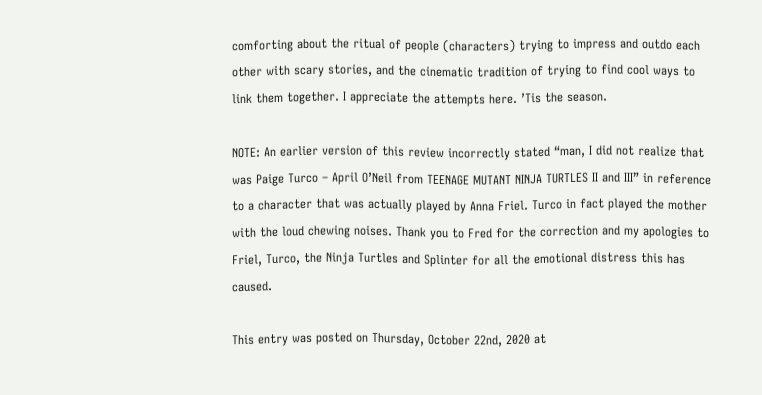comforting about the ritual of people (characters) trying to impress and outdo each other with scary stories, and the cinematic tradition of trying to find cool ways to link them together. I appreciate the attempts here. ’Tis the season.

NOTE: An earlier version of this review incorrectly stated “man, I did not realize that was Paige Turco – April O’Neil from TEENAGE MUTANT NINJA TURTLES II and III” in reference to a character that was actually played by Anna Friel. Turco in fact played the mother with the loud chewing noises. Thank you to Fred for the correction and my apologies to Friel, Turco, the Ninja Turtles and Splinter for all the emotional distress this has caused.

This entry was posted on Thursday, October 22nd, 2020 at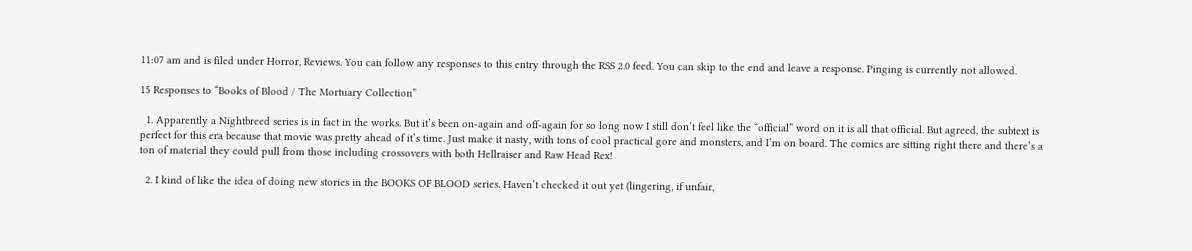11:07 am and is filed under Horror, Reviews. You can follow any responses to this entry through the RSS 2.0 feed. You can skip to the end and leave a response. Pinging is currently not allowed.

15 Responses to “Books of Blood / The Mortuary Collection”

  1. Apparently a Nightbreed series is in fact in the works. But it’s been on-again and off-again for so long now I still don’t feel like the “official” word on it is all that official. But agreed, the subtext is perfect for this era because that movie was pretty ahead of it’s time. Just make it nasty, with tons of cool practical gore and monsters, and I’m on board. The comics are sitting right there and there’s a ton of material they could pull from those including crossovers with both Hellraiser and Raw Head Rex!

  2. I kind of like the idea of doing new stories in the BOOKS OF BLOOD series. Haven’t checked it out yet (lingering, if unfair,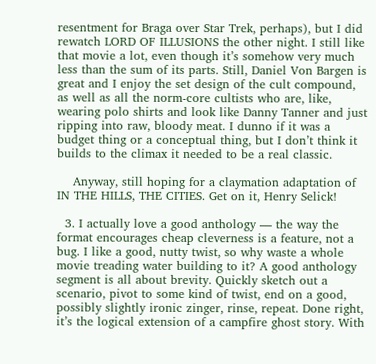resentment for Braga over Star Trek, perhaps), but I did rewatch LORD OF ILLUSIONS the other night. I still like that movie a lot, even though it’s somehow very much less than the sum of its parts. Still, Daniel Von Bargen is great and I enjoy the set design of the cult compound, as well as all the norm-core cultists who are, like, wearing polo shirts and look like Danny Tanner and just ripping into raw, bloody meat. I dunno if it was a budget thing or a conceptual thing, but I don’t think it builds to the climax it needed to be a real classic.

    Anyway, still hoping for a claymation adaptation of IN THE HILLS, THE CITIES. Get on it, Henry Selick!

  3. I actually love a good anthology — the way the format encourages cheap cleverness is a feature, not a bug. I like a good, nutty twist, so why waste a whole movie treading water building to it? A good anthology segment is all about brevity. Quickly sketch out a scenario, pivot to some kind of twist, end on a good, possibly slightly ironic zinger, rinse, repeat. Done right, it’s the logical extension of a campfire ghost story. With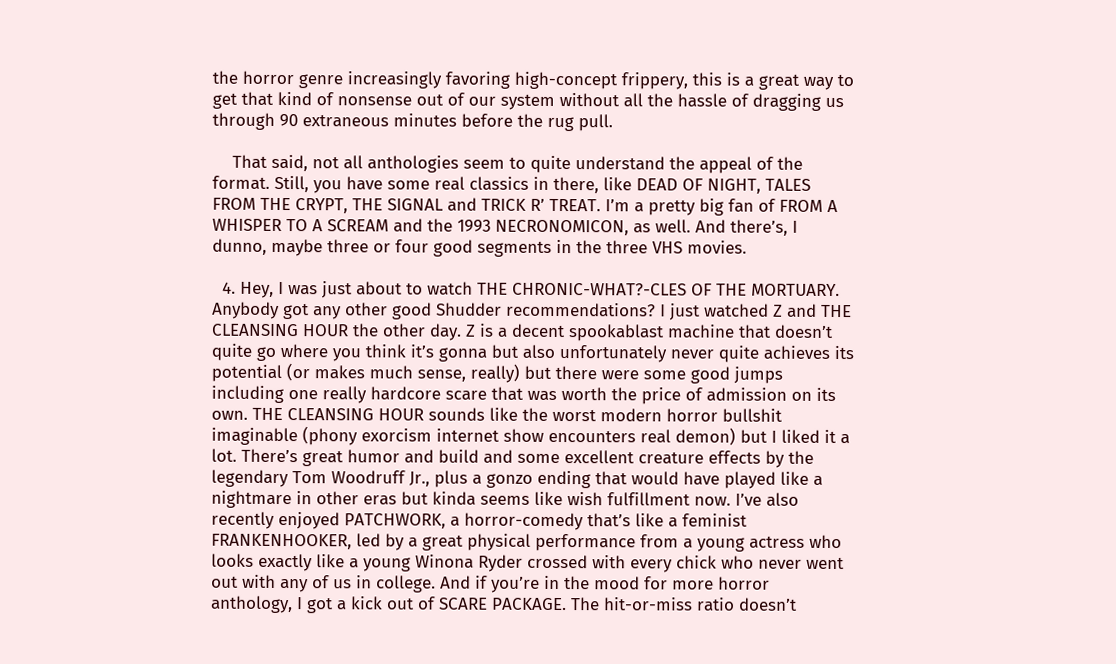the horror genre increasingly favoring high-concept frippery, this is a great way to get that kind of nonsense out of our system without all the hassle of dragging us through 90 extraneous minutes before the rug pull.

    That said, not all anthologies seem to quite understand the appeal of the format. Still, you have some real classics in there, like DEAD OF NIGHT, TALES FROM THE CRYPT, THE SIGNAL and TRICK R’ TREAT. I’m a pretty big fan of FROM A WHISPER TO A SCREAM and the 1993 NECRONOMICON, as well. And there’s, I dunno, maybe three or four good segments in the three VHS movies.

  4. Hey, I was just about to watch THE CHRONIC-WHAT?-CLES OF THE MORTUARY. Anybody got any other good Shudder recommendations? I just watched Z and THE CLEANSING HOUR the other day. Z is a decent spookablast machine that doesn’t quite go where you think it’s gonna but also unfortunately never quite achieves its potential (or makes much sense, really) but there were some good jumps including one really hardcore scare that was worth the price of admission on its own. THE CLEANSING HOUR sounds like the worst modern horror bullshit imaginable (phony exorcism internet show encounters real demon) but I liked it a lot. There’s great humor and build and some excellent creature effects by the legendary Tom Woodruff Jr., plus a gonzo ending that would have played like a nightmare in other eras but kinda seems like wish fulfillment now. I’ve also recently enjoyed PATCHWORK, a horror-comedy that’s like a feminist FRANKENHOOKER, led by a great physical performance from a young actress who looks exactly like a young Winona Ryder crossed with every chick who never went out with any of us in college. And if you’re in the mood for more horror anthology, I got a kick out of SCARE PACKAGE. The hit-or-miss ratio doesn’t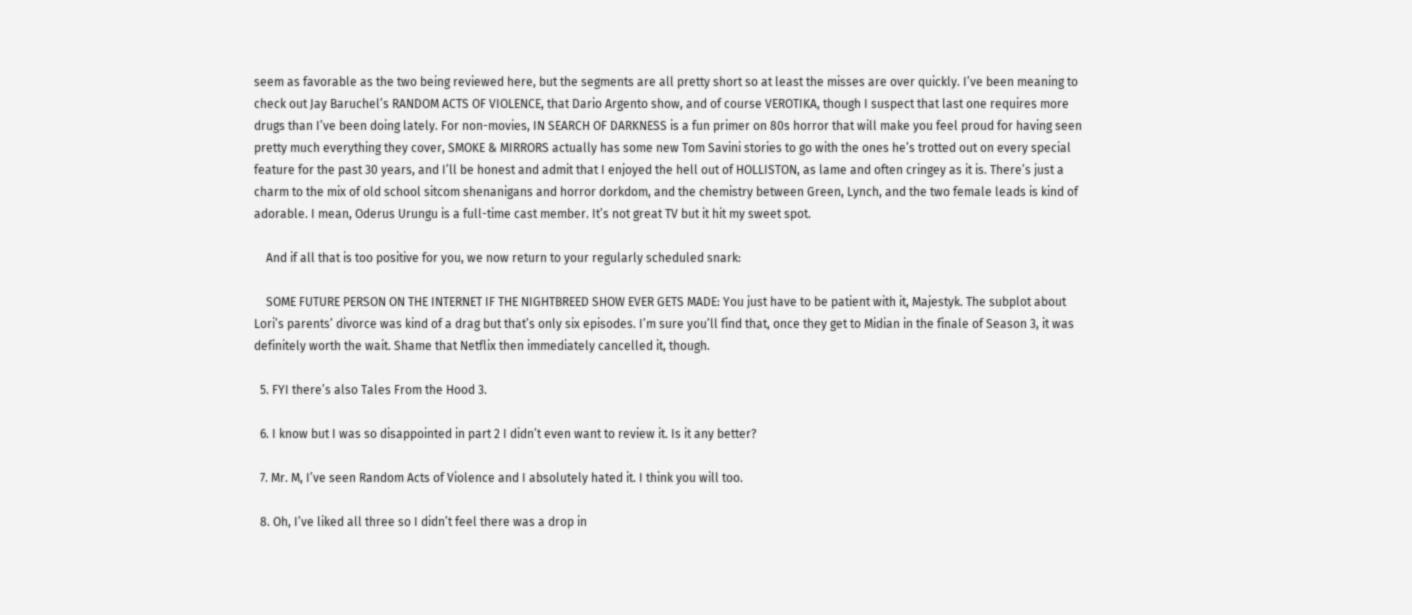seem as favorable as the two being reviewed here, but the segments are all pretty short so at least the misses are over quickly. I’ve been meaning to check out Jay Baruchel’s RANDOM ACTS OF VIOLENCE, that Dario Argento show, and of course VEROTIKA, though I suspect that last one requires more drugs than I’ve been doing lately. For non-movies, IN SEARCH OF DARKNESS is a fun primer on 80s horror that will make you feel proud for having seen pretty much everything they cover, SMOKE & MIRRORS actually has some new Tom Savini stories to go with the ones he’s trotted out on every special feature for the past 30 years, and I’ll be honest and admit that I enjoyed the hell out of HOLLISTON, as lame and often cringey as it is. There’s just a charm to the mix of old school sitcom shenanigans and horror dorkdom, and the chemistry between Green, Lynch, and the two female leads is kind of adorable. I mean, Oderus Urungu is a full-time cast member. It’s not great TV but it hit my sweet spot.

    And if all that is too positive for you, we now return to your regularly scheduled snark:

    SOME FUTURE PERSON ON THE INTERNET IF THE NIGHTBREED SHOW EVER GETS MADE: You just have to be patient with it, Majestyk. The subplot about Lori’s parents’ divorce was kind of a drag but that’s only six episodes. I’m sure you’ll find that, once they get to Midian in the finale of Season 3, it was definitely worth the wait. Shame that Netflix then immediately cancelled it, though.

  5. FYI there’s also Tales From the Hood 3.

  6. I know but I was so disappointed in part 2 I didn’t even want to review it. Is it any better?

  7. Mr. M, I’ve seen Random Acts of Violence and I absolutely hated it. I think you will too.

  8. Oh, I’ve liked all three so I didn’t feel there was a drop in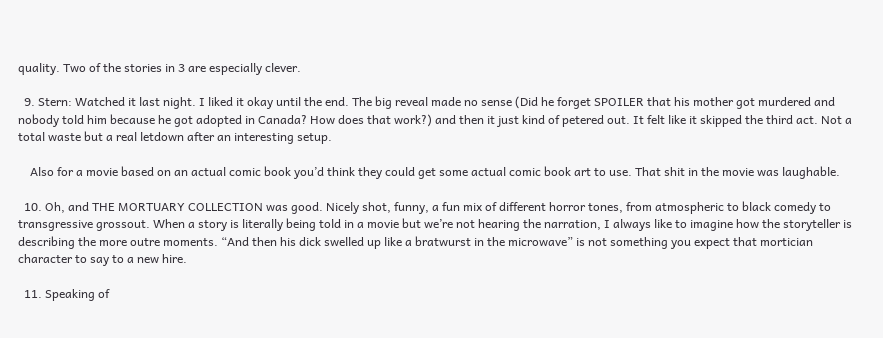quality. Two of the stories in 3 are especially clever.

  9. Stern: Watched it last night. I liked it okay until the end. The big reveal made no sense (Did he forget SPOILER that his mother got murdered and nobody told him because he got adopted in Canada? How does that work?) and then it just kind of petered out. It felt like it skipped the third act. Not a total waste but a real letdown after an interesting setup.

    Also for a movie based on an actual comic book you’d think they could get some actual comic book art to use. That shit in the movie was laughable.

  10. Oh, and THE MORTUARY COLLECTION was good. Nicely shot, funny, a fun mix of different horror tones, from atmospheric to black comedy to transgressive grossout. When a story is literally being told in a movie but we’re not hearing the narration, I always like to imagine how the storyteller is describing the more outre moments. “And then his dick swelled up like a bratwurst in the microwave” is not something you expect that mortician character to say to a new hire.

  11. Speaking of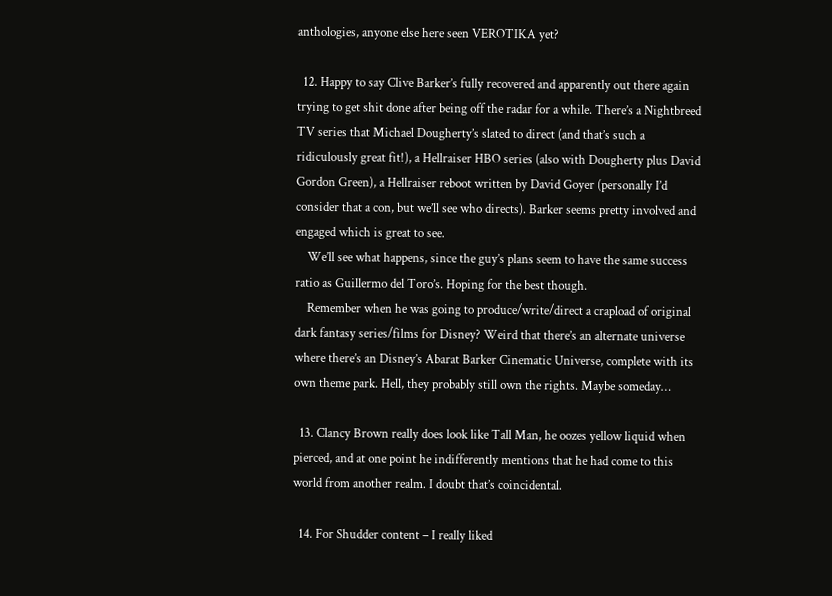anthologies, anyone else here seen VEROTIKA yet?

  12. Happy to say Clive Barker’s fully recovered and apparently out there again trying to get shit done after being off the radar for a while. There’s a Nightbreed TV series that Michael Dougherty’s slated to direct (and that’s such a ridiculously great fit!), a Hellraiser HBO series (also with Dougherty plus David Gordon Green), a Hellraiser reboot written by David Goyer (personally I’d consider that a con, but we’ll see who directs). Barker seems pretty involved and engaged which is great to see.
    We’ll see what happens, since the guy’s plans seem to have the same success ratio as Guillermo del Toro’s. Hoping for the best though.
    Remember when he was going to produce/write/direct a crapload of original dark fantasy series/films for Disney? Weird that there’s an alternate universe where there’s an Disney’s Abarat Barker Cinematic Universe, complete with its own theme park. Hell, they probably still own the rights. Maybe someday…

  13. Clancy Brown really does look like Tall Man, he oozes yellow liquid when pierced, and at one point he indifferently mentions that he had come to this world from another realm. I doubt that’s coincidental.

  14. For Shudder content – I really liked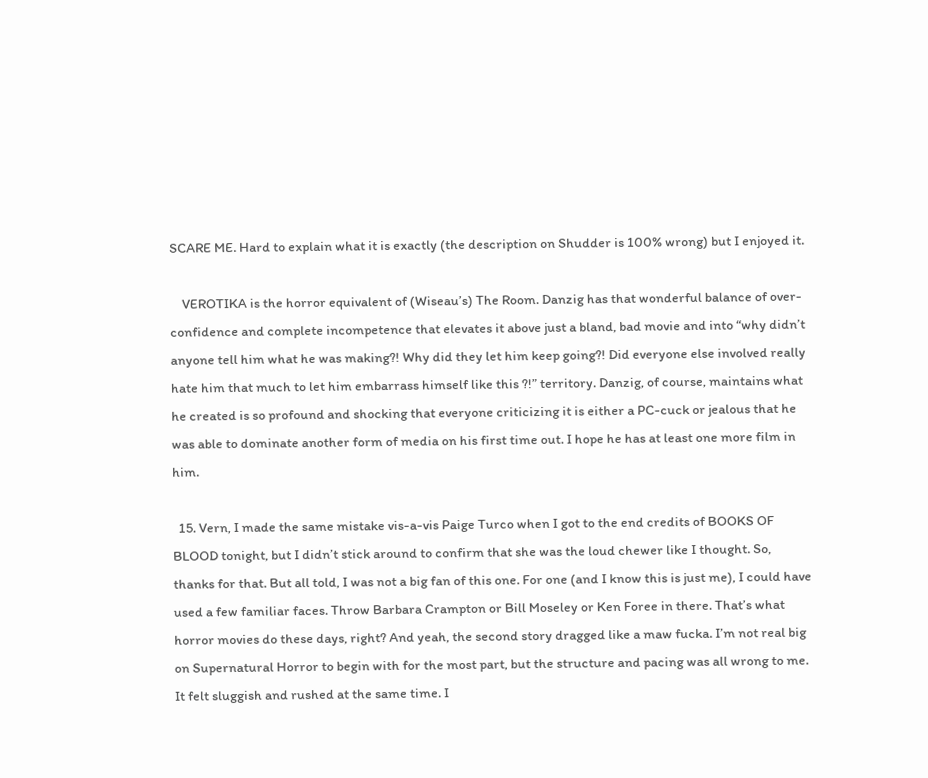SCARE ME. Hard to explain what it is exactly (the description on Shudder is 100% wrong) but I enjoyed it.

    VEROTIKA is the horror equivalent of (Wiseau’s) The Room. Danzig has that wonderful balance of over-confidence and complete incompetence that elevates it above just a bland, bad movie and into “why didn’t anyone tell him what he was making?! Why did they let him keep going?! Did everyone else involved really hate him that much to let him embarrass himself like this ?!” territory. Danzig, of course, maintains what he created is so profound and shocking that everyone criticizing it is either a PC-cuck or jealous that he was able to dominate another form of media on his first time out. I hope he has at least one more film in him.

  15. Vern, I made the same mistake vis-a-vis Paige Turco when I got to the end credits of BOOKS OF BLOOD tonight, but I didn’t stick around to confirm that she was the loud chewer like I thought. So, thanks for that. But all told, I was not a big fan of this one. For one (and I know this is just me), I could have used a few familiar faces. Throw Barbara Crampton or Bill Moseley or Ken Foree in there. That’s what horror movies do these days, right? And yeah, the second story dragged like a maw fucka. I’m not real big on Supernatural Horror to begin with for the most part, but the structure and pacing was all wrong to me. It felt sluggish and rushed at the same time. I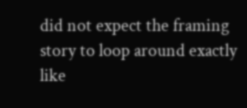did not expect the framing story to loop around exactly like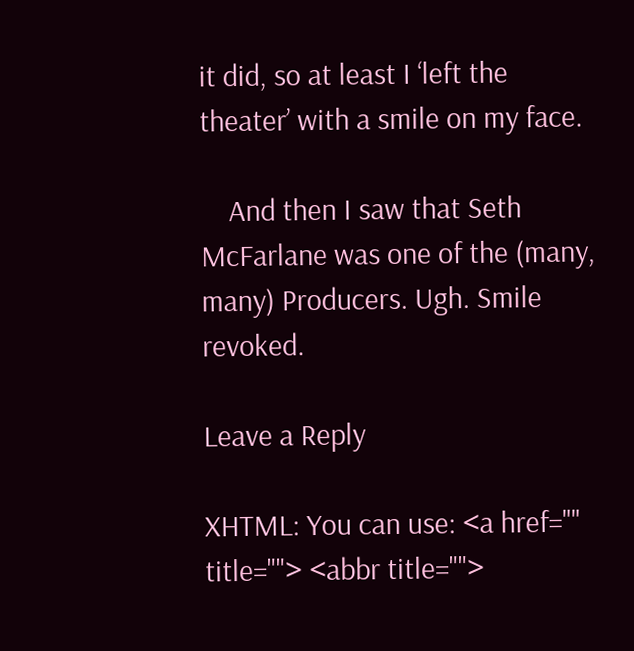it did, so at least I ‘left the theater’ with a smile on my face.

    And then I saw that Seth McFarlane was one of the (many, many) Producers. Ugh. Smile revoked.

Leave a Reply

XHTML: You can use: <a href="" title=""> <abbr title="">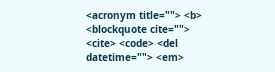<acronym title=""> <b> <blockquote cite=""> <cite> <code> <del datetime=""> <em>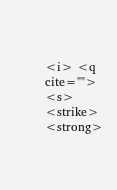<i> <q cite=""> <s> <strike> <strong>